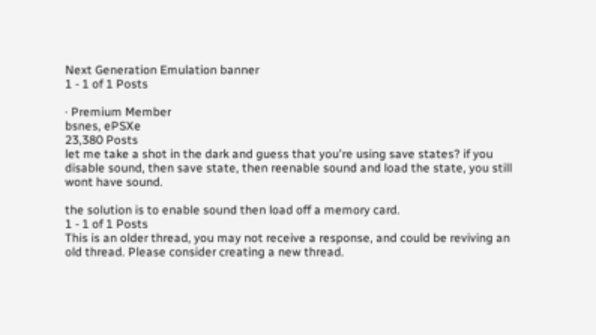Next Generation Emulation banner
1 - 1 of 1 Posts

· Premium Member
bsnes, ePSXe
23,380 Posts
let me take a shot in the dark and guess that you're using save states? if you disable sound, then save state, then reenable sound and load the state, you still wont have sound.

the solution is to enable sound then load off a memory card.
1 - 1 of 1 Posts
This is an older thread, you may not receive a response, and could be reviving an old thread. Please consider creating a new thread.